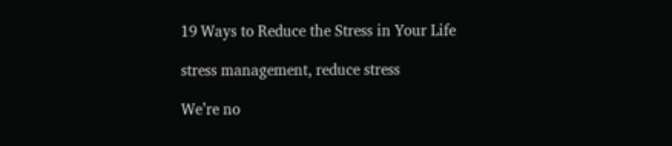19 Ways to Reduce the Stress in Your Life

stress management, reduce stress

We’re no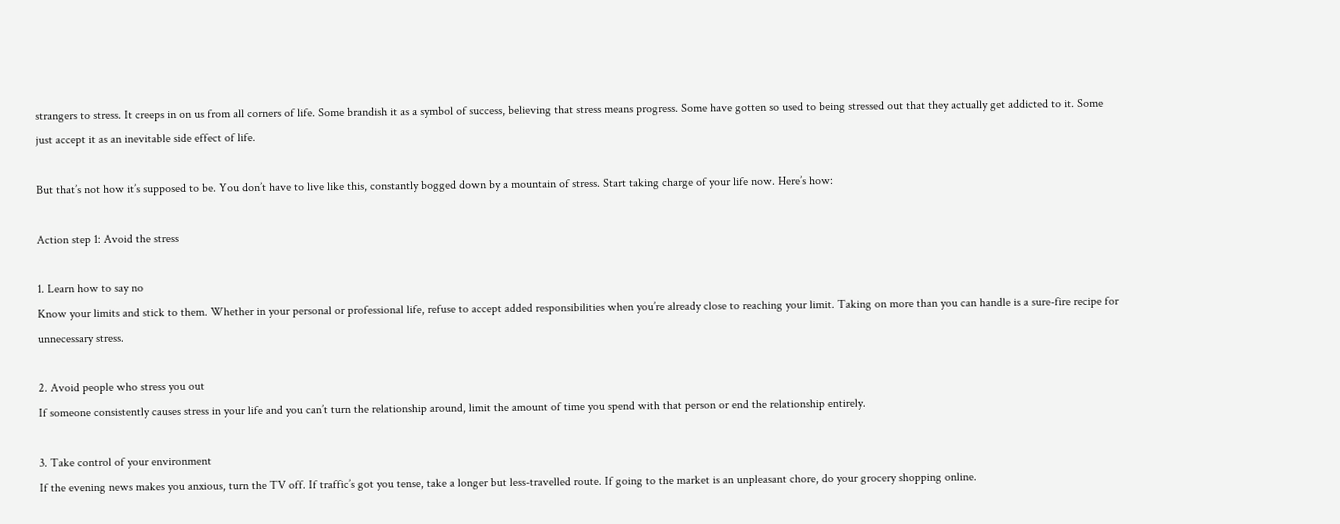strangers to stress. It creeps in on us from all corners of life. Some brandish it as a symbol of success, believing that stress means progress. Some have gotten so used to being stressed out that they actually get addicted to it. Some just accept it as an inevitable side effect of life.

But that’s not how it’s supposed to be. You don’t have to live like this, constantly bogged down by a mountain of stress. Start taking charge of your life now. Here’s how:

Action step 1: Avoid the stress

1. Learn how to say no
Know your limits and stick to them. Whether in your personal or professional life, refuse to accept added responsibilities when you’re already close to reaching your limit. Taking on more than you can handle is a sure-fire recipe for unnecessary stress.

2. Avoid people who stress you out
If someone consistently causes stress in your life and you can’t turn the relationship around, limit the amount of time you spend with that person or end the relationship entirely.

3. Take control of your environment
If the evening news makes you anxious, turn the TV off. If traffic’s got you tense, take a longer but less-travelled route. If going to the market is an unpleasant chore, do your grocery shopping online.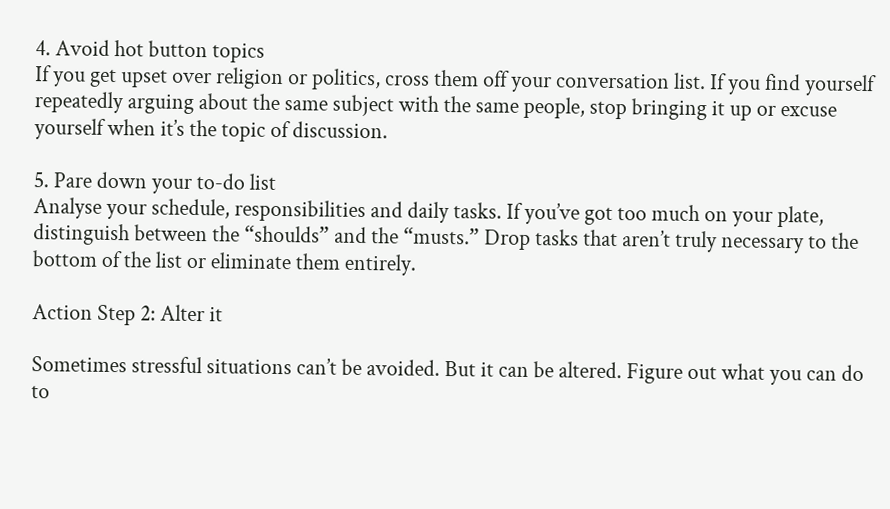4. Avoid hot button topics
If you get upset over religion or politics, cross them off your conversation list. If you find yourself repeatedly arguing about the same subject with the same people, stop bringing it up or excuse yourself when it’s the topic of discussion.

5. Pare down your to-do list
Analyse your schedule, responsibilities and daily tasks. If you’ve got too much on your plate, distinguish between the “shoulds” and the “musts.” Drop tasks that aren’t truly necessary to the bottom of the list or eliminate them entirely.

Action Step 2: Alter it

Sometimes stressful situations can’t be avoided. But it can be altered. Figure out what you can do to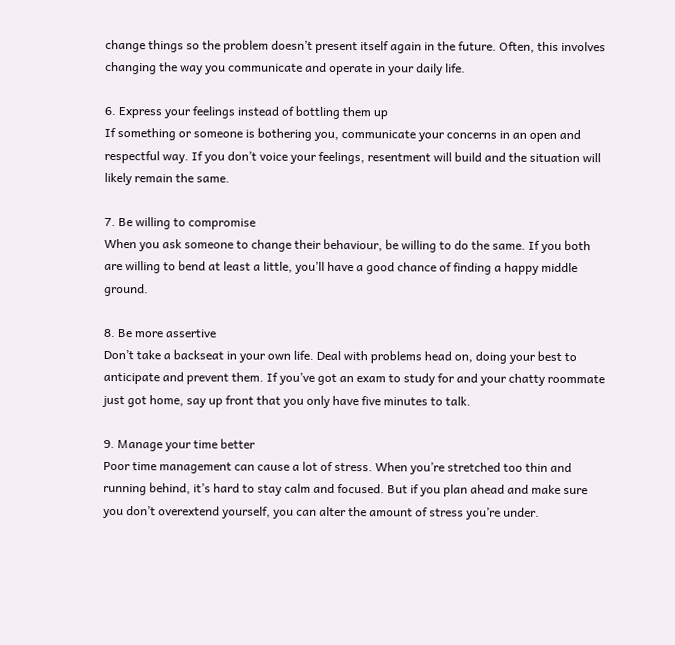change things so the problem doesn’t present itself again in the future. Often, this involves changing the way you communicate and operate in your daily life.

6. Express your feelings instead of bottling them up
If something or someone is bothering you, communicate your concerns in an open and respectful way. If you don’t voice your feelings, resentment will build and the situation will likely remain the same.

7. Be willing to compromise
When you ask someone to change their behaviour, be willing to do the same. If you both are willing to bend at least a little, you’ll have a good chance of finding a happy middle ground.

8. Be more assertive
Don’t take a backseat in your own life. Deal with problems head on, doing your best to anticipate and prevent them. If you’ve got an exam to study for and your chatty roommate just got home, say up front that you only have five minutes to talk.

9. Manage your time better
Poor time management can cause a lot of stress. When you’re stretched too thin and running behind, it’s hard to stay calm and focused. But if you plan ahead and make sure you don’t overextend yourself, you can alter the amount of stress you’re under.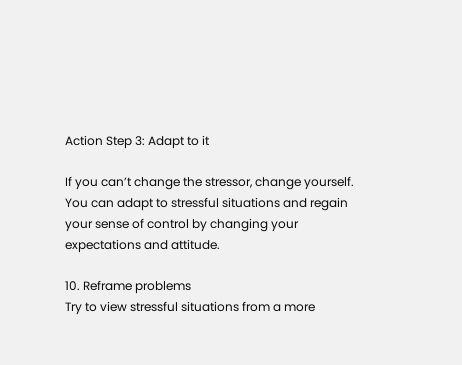Action Step 3: Adapt to it

If you can’t change the stressor, change yourself. You can adapt to stressful situations and regain your sense of control by changing your expectations and attitude.

10. Reframe problems
Try to view stressful situations from a more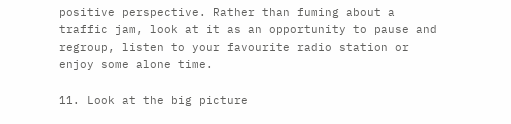positive perspective. Rather than fuming about a traffic jam, look at it as an opportunity to pause and regroup, listen to your favourite radio station or enjoy some alone time.

11. Look at the big picture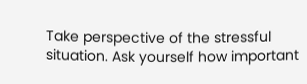Take perspective of the stressful situation. Ask yourself how important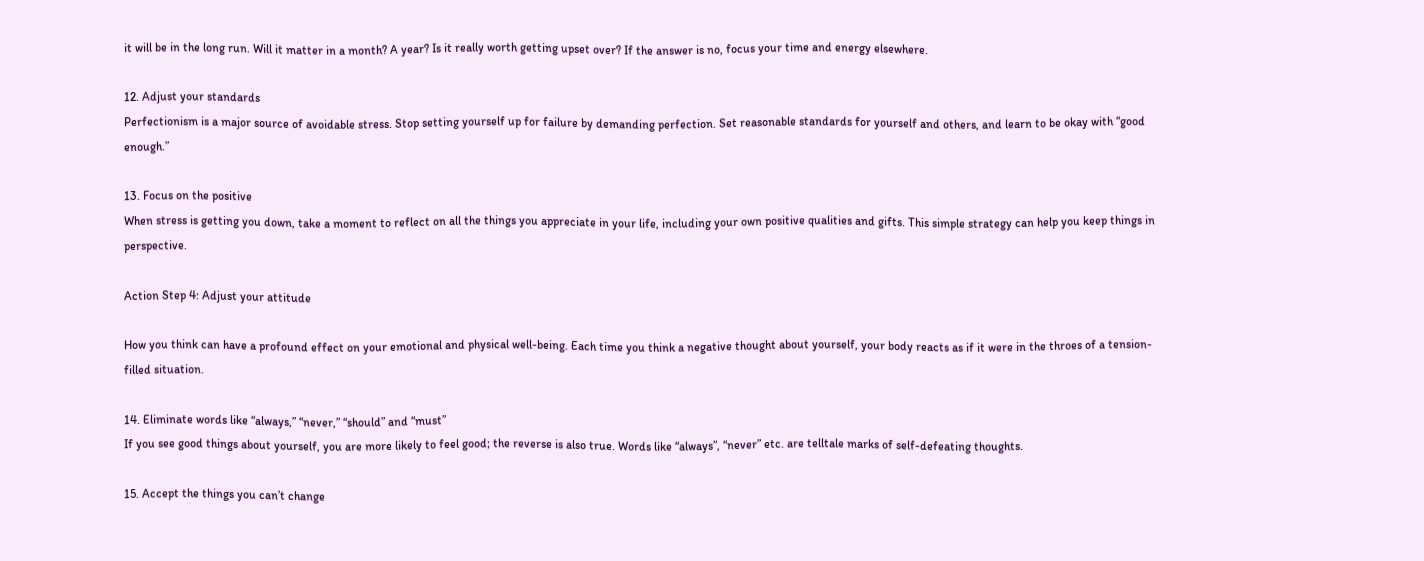it will be in the long run. Will it matter in a month? A year? Is it really worth getting upset over? If the answer is no, focus your time and energy elsewhere.

12. Adjust your standards
Perfectionism is a major source of avoidable stress. Stop setting yourself up for failure by demanding perfection. Set reasonable standards for yourself and others, and learn to be okay with “good enough.”

13. Focus on the positive
When stress is getting you down, take a moment to reflect on all the things you appreciate in your life, including your own positive qualities and gifts. This simple strategy can help you keep things in perspective.

Action Step 4: Adjust your attitude

How you think can have a profound effect on your emotional and physical well-being. Each time you think a negative thought about yourself, your body reacts as if it were in the throes of a tension-filled situation.

14. Eliminate words like “always,” “never,” “should” and “must”
If you see good things about yourself, you are more likely to feel good; the reverse is also true. Words like “always”, “never” etc. are telltale marks of self-defeating thoughts.

15. Accept the things you can’t change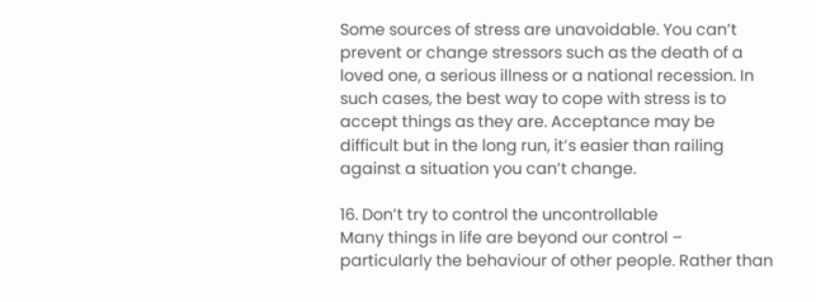Some sources of stress are unavoidable. You can’t prevent or change stressors such as the death of a loved one, a serious illness or a national recession. In such cases, the best way to cope with stress is to accept things as they are. Acceptance may be difficult but in the long run, it’s easier than railing against a situation you can’t change.

16. Don’t try to control the uncontrollable
Many things in life are beyond our control – particularly the behaviour of other people. Rather than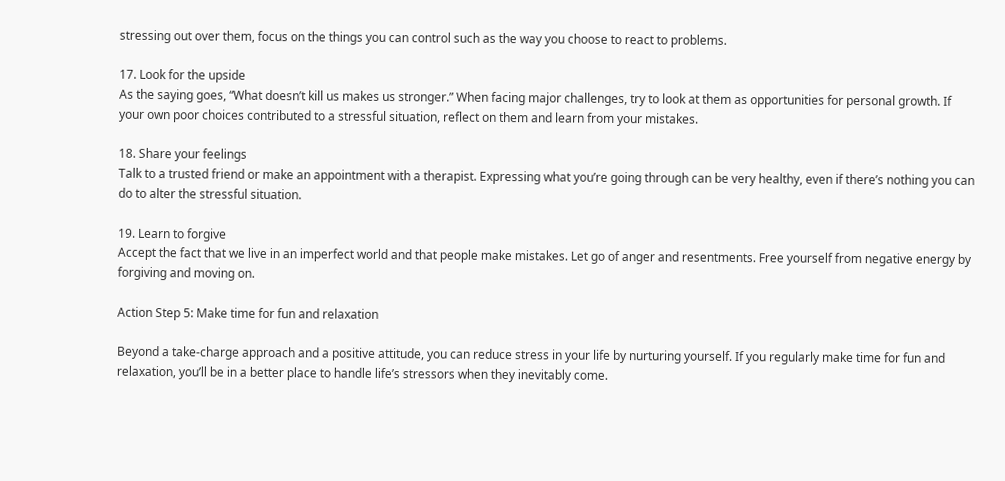stressing out over them, focus on the things you can control such as the way you choose to react to problems.

17. Look for the upside
As the saying goes, “What doesn’t kill us makes us stronger.” When facing major challenges, try to look at them as opportunities for personal growth. If your own poor choices contributed to a stressful situation, reflect on them and learn from your mistakes.

18. Share your feelings
Talk to a trusted friend or make an appointment with a therapist. Expressing what you’re going through can be very healthy, even if there’s nothing you can do to alter the stressful situation.

19. Learn to forgive
Accept the fact that we live in an imperfect world and that people make mistakes. Let go of anger and resentments. Free yourself from negative energy by forgiving and moving on.

Action Step 5: Make time for fun and relaxation

Beyond a take-charge approach and a positive attitude, you can reduce stress in your life by nurturing yourself. If you regularly make time for fun and relaxation, you’ll be in a better place to handle life’s stressors when they inevitably come.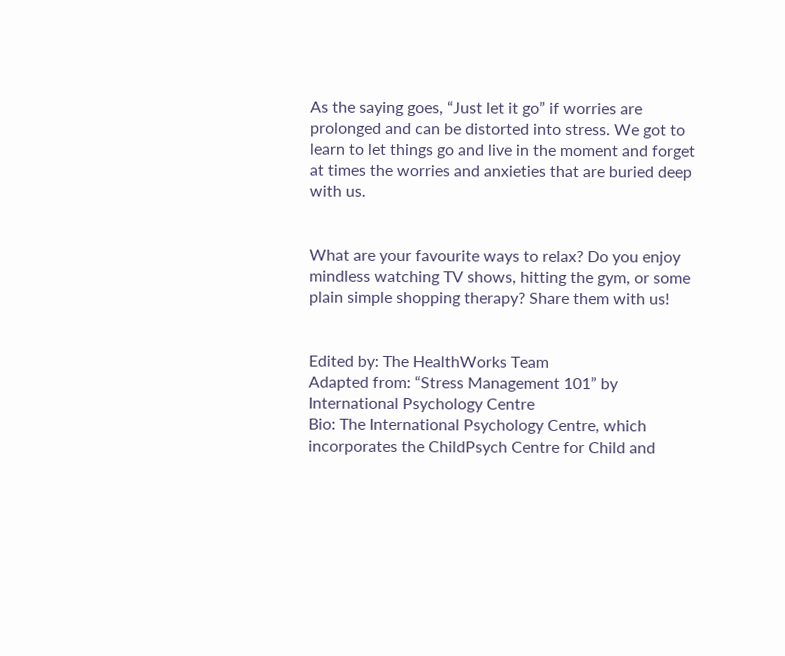As the saying goes, “Just let it go” if worries are prolonged and can be distorted into stress. We got to learn to let things go and live in the moment and forget at times the worries and anxieties that are buried deep with us.


What are your favourite ways to relax? Do you enjoy mindless watching TV shows, hitting the gym, or some plain simple shopping therapy? Share them with us!


Edited by: The HealthWorks Team
Adapted from: “Stress Management 101” by International Psychology Centre
Bio: The International Psychology Centre, which incorporates the ChildPsych Centre for Child and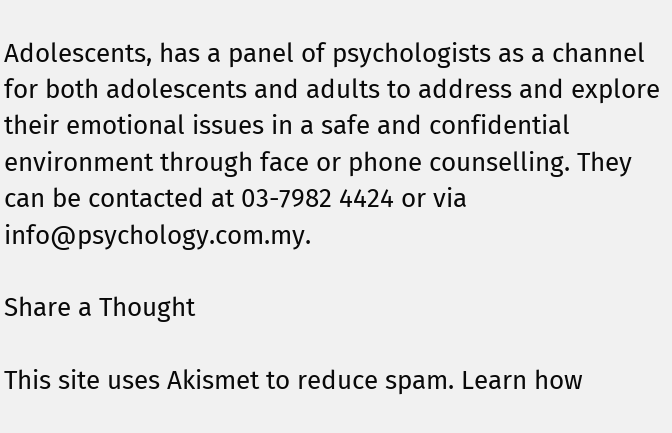Adolescents, has a panel of psychologists as a channel for both adolescents and adults to address and explore their emotional issues in a safe and confidential environment through face or phone counselling. They can be contacted at 03-7982 4424 or via info@psychology.com.my.

Share a Thought

This site uses Akismet to reduce spam. Learn how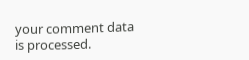your comment data is processed.